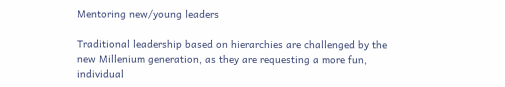Mentoring new/young leaders

Traditional leadership based on hierarchies are challenged by the new Millenium generation, as they are requesting a more fun, individual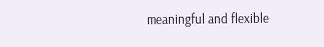meaningful and flexible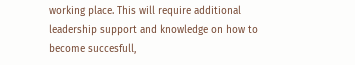working place. This will require additional leadership support and knowledge on how to become succesfull,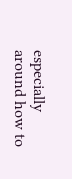especially around how to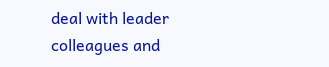deal with leader colleagues and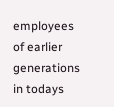employees of earlier generations in todays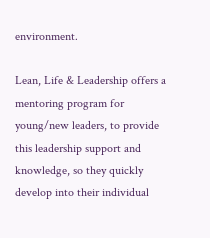environment.

Lean, Life & Leadership offers a mentoring program for young/new leaders, to provide this leadership support and knowledge, so they quickly develop into their individual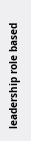leadership role based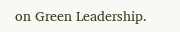on Green Leadership.